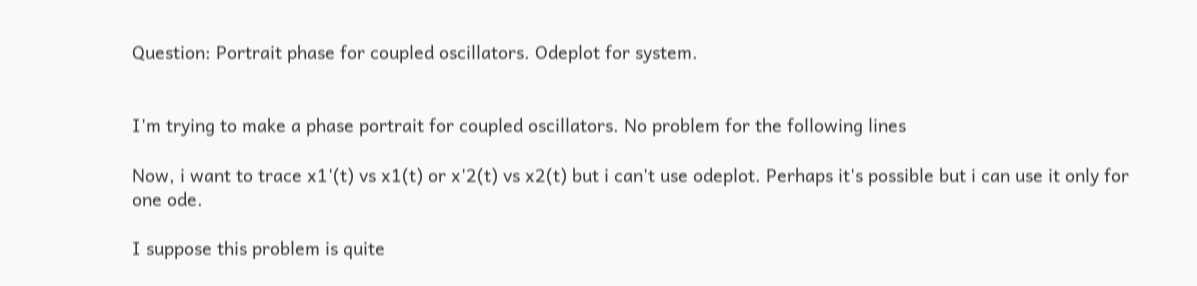Question: Portrait phase for coupled oscillators. Odeplot for system.


I'm trying to make a phase portrait for coupled oscillators. No problem for the following lines

Now, i want to trace x1'(t) vs x1(t) or x'2(t) vs x2(t) but i can't use odeplot. Perhaps it's possible but i can use it only for one ode.

I suppose this problem is quite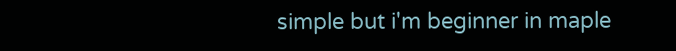simple but i'm beginner in maple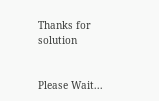Thanks for solution


Please Wait...